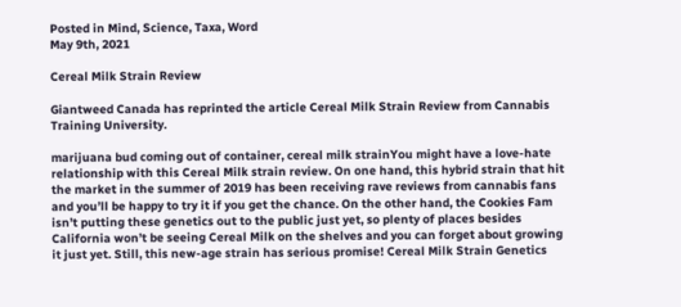Posted in Mind, Science, Taxa, Word
May 9th, 2021

Cereal Milk Strain Review

Giantweed Canada has reprinted the article Cereal Milk Strain Review from Cannabis Training University.

marijuana bud coming out of container, cereal milk strainYou might have a love-hate relationship with this Cereal Milk strain review. On one hand, this hybrid strain that hit the market in the summer of 2019 has been receiving rave reviews from cannabis fans and you’ll be happy to try it if you get the chance. On the other hand, the Cookies Fam isn’t putting these genetics out to the public just yet, so plenty of places besides California won’t be seeing Cereal Milk on the shelves and you can forget about growing it just yet. Still, this new-age strain has serious promise! Cereal Milk Strain Genetics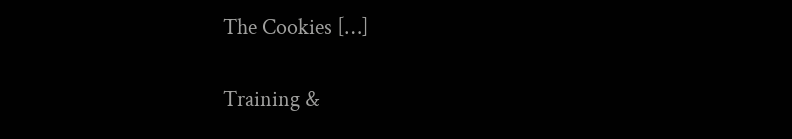The Cookies […]

Training &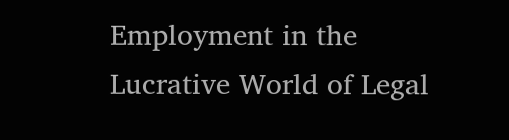Employment in the Lucrative World of Legal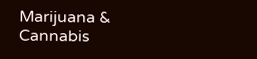Marijuana & Cannabis